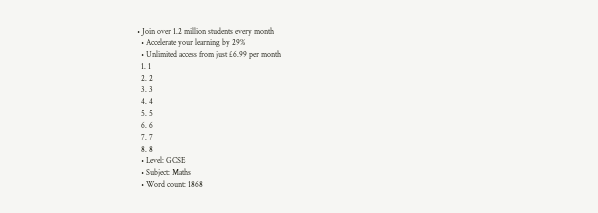• Join over 1.2 million students every month
  • Accelerate your learning by 29%
  • Unlimited access from just £6.99 per month
  1. 1
  2. 2
  3. 3
  4. 4
  5. 5
  6. 6
  7. 7
  8. 8
  • Level: GCSE
  • Subject: Maths
  • Word count: 1868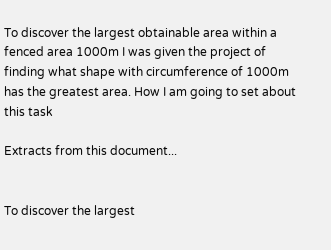To discover the largest obtainable area within a fenced area 1000m I was given the project of finding what shape with circumference of 1000m has the greatest area. How I am going to set about this task

Extracts from this document...


To discover the largest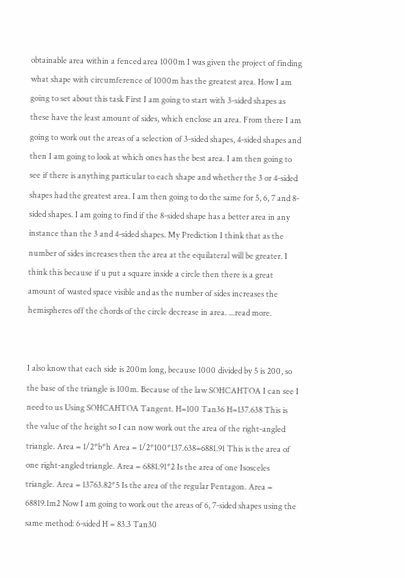obtainable area within a fenced area 1000m I was given the project of finding what shape with circumference of 1000m has the greatest area. How I am going to set about this task First I am going to start with 3-sided shapes as these have the least amount of sides, which enclose an area. From there I am going to work out the areas of a selection of 3-sided shapes, 4-sided shapes and then I am going to look at which ones has the best area. I am then going to see if there is anything particular to each shape and whether the 3 or 4-sided shapes had the greatest area. I am then going to do the same for 5, 6, 7 and 8-sided shapes. I am going to find if the 8-sided shape has a better area in any instance than the 3 and 4-sided shapes. My Prediction I think that as the number of sides increases then the area at the equilateral will be greater. I think this because if u put a square inside a circle then there is a great amount of wasted space visible and as the number of sides increases the hemispheres off the chords of the circle decrease in area. ...read more.


I also know that each side is 200m long, because 1000 divided by 5 is 200, so the base of the triangle is 100m. Because of the law SOHCAHTOA I can see I need to us Using SOHCAHTOA Tangent. H=100 Tan36 H=137.638 This is the value of the height so I can now work out the area of the right-angled triangle. Area = 1/2*b*h Area = 1/2*100*137.638=6881.91 This is the area of one right-angled triangle. Area = 6881.91*2 Is the area of one Isosceles triangle. Area = 13763.82*5 Is the area of the regular Pentagon. Area = 68819.1m2 Now I am going to work out the areas of 6, 7-sided shapes using the same method: 6-sided H = 83.3 Tan30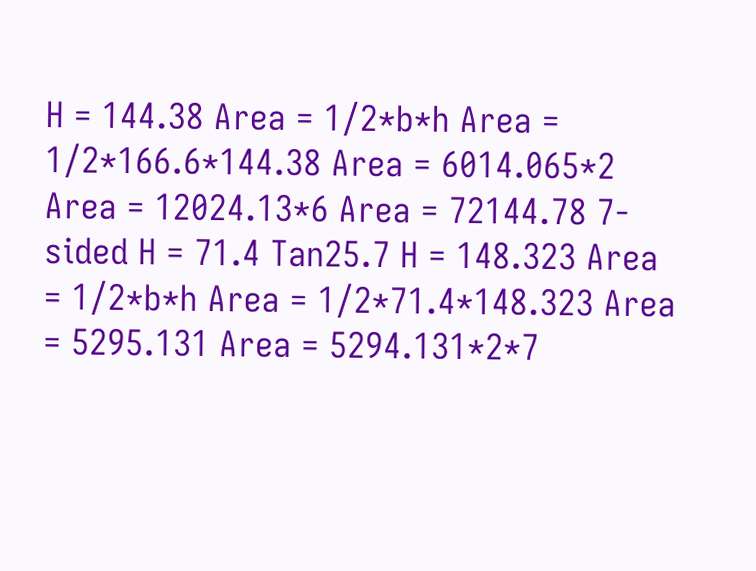H = 144.38 Area = 1/2*b*h Area = 1/2*166.6*144.38 Area = 6014.065*2 Area = 12024.13*6 Area = 72144.78 7-sided H = 71.4 Tan25.7 H = 148.323 Area = 1/2*b*h Area = 1/2*71.4*148.323 Area = 5295.131 Area = 5294.131*2*7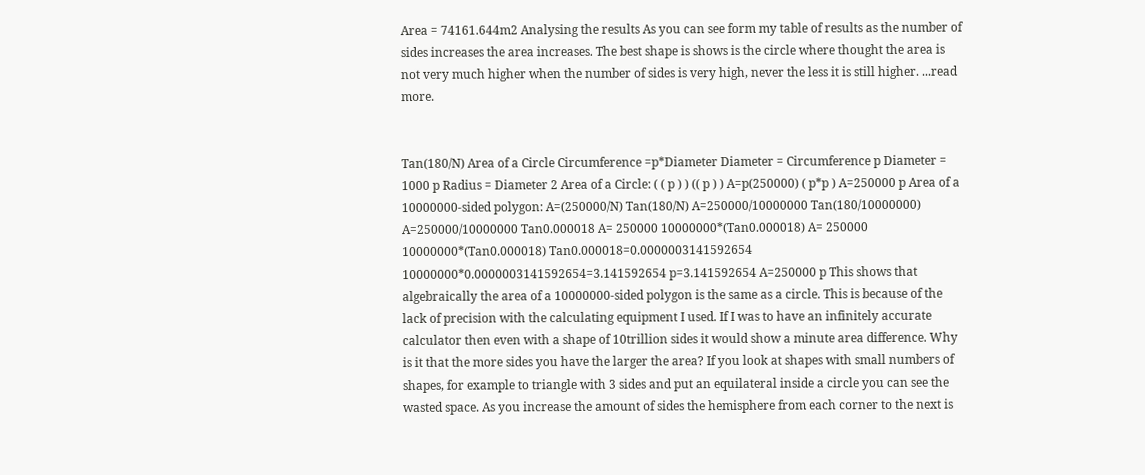Area = 74161.644m2 Analysing the results As you can see form my table of results as the number of sides increases the area increases. The best shape is shows is the circle where thought the area is not very much higher when the number of sides is very high, never the less it is still higher. ...read more.


Tan(180/N) Area of a Circle Circumference =p*Diameter Diameter = Circumference p Diameter = 1000 p Radius = Diameter 2 Area of a Circle: ( ( p ) ) (( p ) ) A=p(250000) ( p*p ) A=250000 p Area of a 10000000-sided polygon: A=(250000/N) Tan(180/N) A=250000/10000000 Tan(180/10000000) A=250000/10000000 Tan0.000018 A= 250000 10000000*(Tan0.000018) A= 250000 10000000*(Tan0.000018) Tan0.000018=0.0000003141592654 10000000*0.0000003141592654=3.141592654 p=3.141592654 A=250000 p This shows that algebraically the area of a 10000000-sided polygon is the same as a circle. This is because of the lack of precision with the calculating equipment I used. If I was to have an infinitely accurate calculator then even with a shape of 10trillion sides it would show a minute area difference. Why is it that the more sides you have the larger the area? If you look at shapes with small numbers of shapes, for example to triangle with 3 sides and put an equilateral inside a circle you can see the wasted space. As you increase the amount of sides the hemisphere from each corner to the next is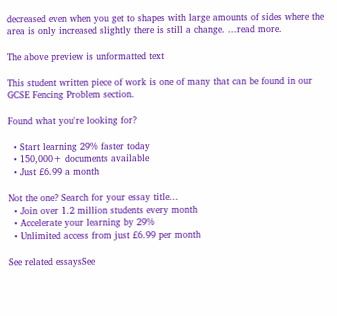decreased even when you get to shapes with large amounts of sides where the area is only increased slightly there is still a change. ...read more.

The above preview is unformatted text

This student written piece of work is one of many that can be found in our GCSE Fencing Problem section.

Found what you're looking for?

  • Start learning 29% faster today
  • 150,000+ documents available
  • Just £6.99 a month

Not the one? Search for your essay title...
  • Join over 1.2 million students every month
  • Accelerate your learning by 29%
  • Unlimited access from just £6.99 per month

See related essaysSee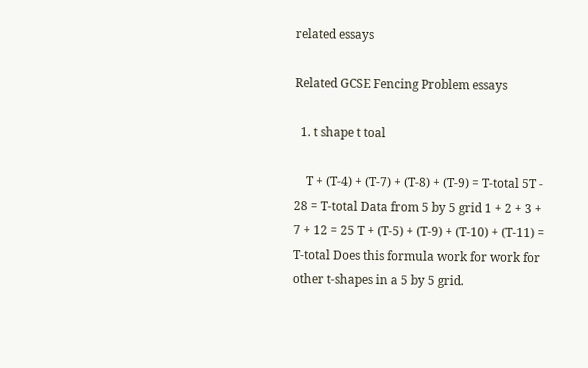related essays

Related GCSE Fencing Problem essays

  1. t shape t toal

    T + (T-4) + (T-7) + (T-8) + (T-9) = T-total 5T - 28 = T-total Data from 5 by 5 grid 1 + 2 + 3 + 7 + 12 = 25 T + (T-5) + (T-9) + (T-10) + (T-11) = T-total Does this formula work for work for other t-shapes in a 5 by 5 grid.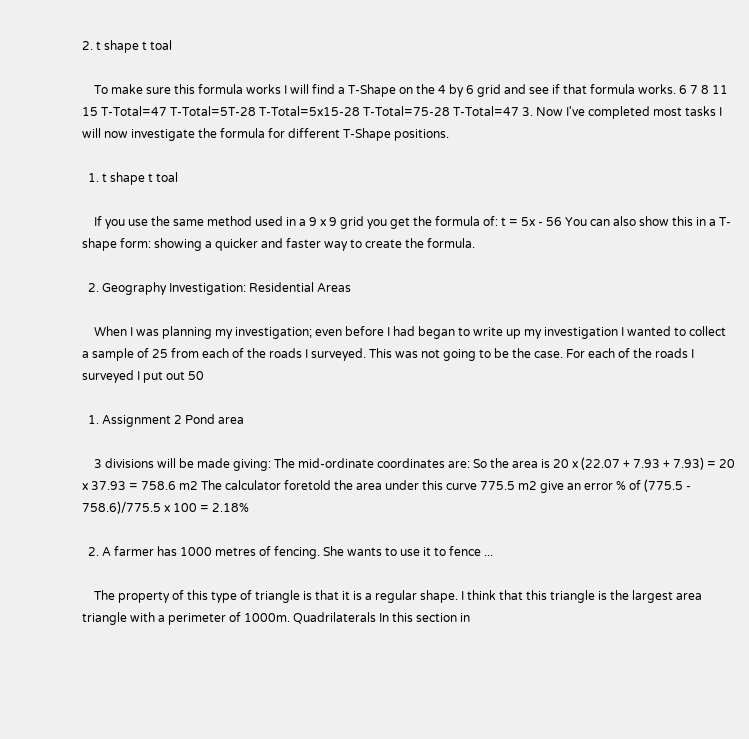2. t shape t toal

    To make sure this formula works I will find a T-Shape on the 4 by 6 grid and see if that formula works. 6 7 8 11 15 T-Total=47 T-Total=5T-28 T-Total=5x15-28 T-Total=75-28 T-Total=47 3. Now I've completed most tasks I will now investigate the formula for different T-Shape positions.

  1. t shape t toal

    If you use the same method used in a 9 x 9 grid you get the formula of: t = 5x - 56 You can also show this in a T-shape form: showing a quicker and faster way to create the formula.

  2. Geography Investigation: Residential Areas

    When I was planning my investigation; even before I had began to write up my investigation I wanted to collect a sample of 25 from each of the roads I surveyed. This was not going to be the case. For each of the roads I surveyed I put out 50

  1. Assignment 2 Pond area

    3 divisions will be made giving: The mid-ordinate coordinates are: So the area is 20 x (22.07 + 7.93 + 7.93) = 20 x 37.93 = 758.6 m2 The calculator foretold the area under this curve 775.5 m2 give an error % of (775.5 - 758.6)/775.5 x 100 = 2.18%

  2. A farmer has 1000 metres of fencing. She wants to use it to fence ...

    The property of this type of triangle is that it is a regular shape. I think that this triangle is the largest area triangle with a perimeter of 1000m. Quadrilaterals In this section in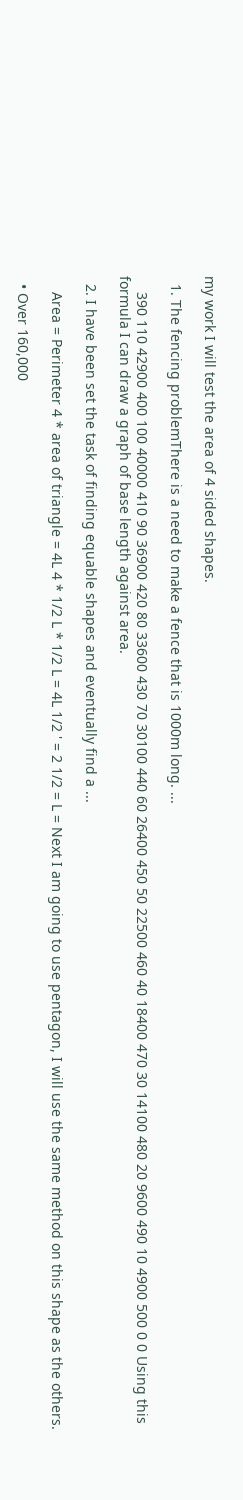my work I will test the area of 4 sided shapes.

  1. The fencing problemThere is a need to make a fence that is 1000m long. ...

    390 110 42900 400 100 40000 410 90 36900 420 80 33600 430 70 30100 440 60 26400 450 50 22500 460 40 18400 470 30 14100 480 20 9600 490 10 4900 500 0 0 Using this formula I can draw a graph of base length against area.

  2. I have been set the task of finding equable shapes and eventually find a ...

    Area = Perimeter 4 * area of triangle = 4L 4 * 1/2 L * 1/2 L = 4L 1/2 ' = 2 1/2 = L = Next I am going to use pentagon, I will use the same method on this shape as the others.

  • Over 160,000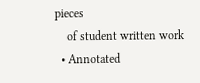pieces
    of student written work
  • Annotated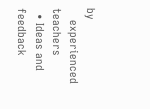by
    experienced teachers
  • Ideas and feedback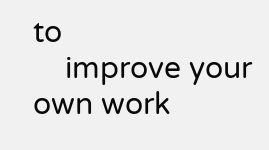to
    improve your own work